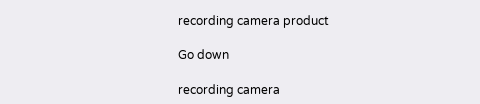recording camera product

Go down

recording camera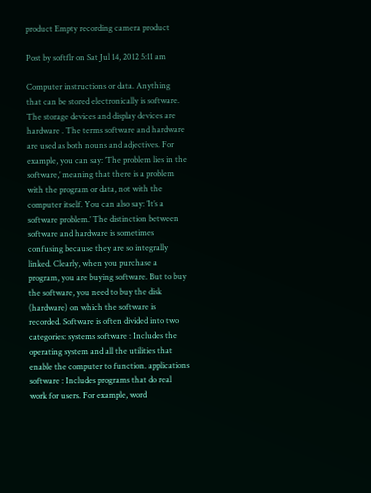product Empty recording camera product

Post by softflr on Sat Jul 14, 2012 5:11 am

Computer instructions or data. Anything that can be stored electronically is software. The storage devices and display devices are hardware . The terms software and hardware are used as both nouns and adjectives. For example, you can say: ’The problem lies in the software,’ meaning that there is a problem with the program or data, not with the computer itself. You can also say: ’It’s a software problem.’ The distinction between software and hardware is sometimes confusing because they are so integrally linked. Clearly, when you purchase a program, you are buying software. But to buy the software, you need to buy the disk (hardware) on which the software is recorded. Software is often divided into two categories: systems software : Includes the operating system and all the utilities that enable the computer to function. applications software : Includes programs that do real work for users. For example, word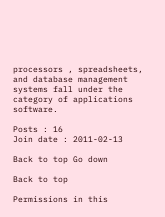processors , spreadsheets, and database management systems fall under the category of applications software.

Posts : 16
Join date : 2011-02-13

Back to top Go down

Back to top

Permissions in this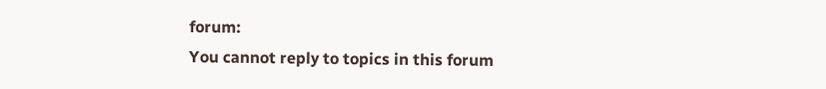forum:
You cannot reply to topics in this forum